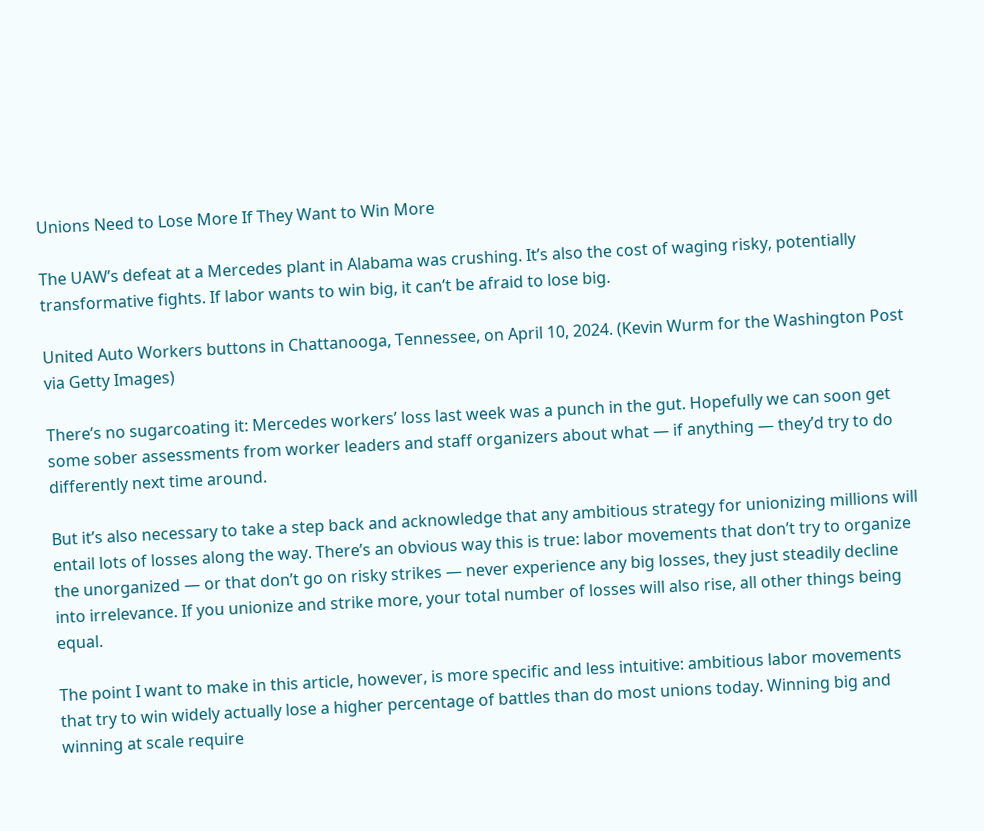Unions Need to Lose More If They Want to Win More

The UAW’s defeat at a Mercedes plant in Alabama was crushing. It’s also the cost of waging risky, potentially transformative fights. If labor wants to win big, it can’t be afraid to lose big.

United Auto Workers buttons in Chattanooga, Tennessee, on April 10, 2024. (Kevin Wurm for the Washington Post via Getty Images)

There’s no sugarcoating it: Mercedes workers’ loss last week was a punch in the gut. Hopefully we can soon get some sober assessments from worker leaders and staff organizers about what — if anything — they’d try to do differently next time around.

But it’s also necessary to take a step back and acknowledge that any ambitious strategy for unionizing millions will entail lots of losses along the way. There’s an obvious way this is true: labor movements that don’t try to organize the unorganized — or that don’t go on risky strikes — never experience any big losses, they just steadily decline into irrelevance. If you unionize and strike more, your total number of losses will also rise, all other things being equal.

The point I want to make in this article, however, is more specific and less intuitive: ambitious labor movements that try to win widely actually lose a higher percentage of battles than do most unions today. Winning big and winning at scale require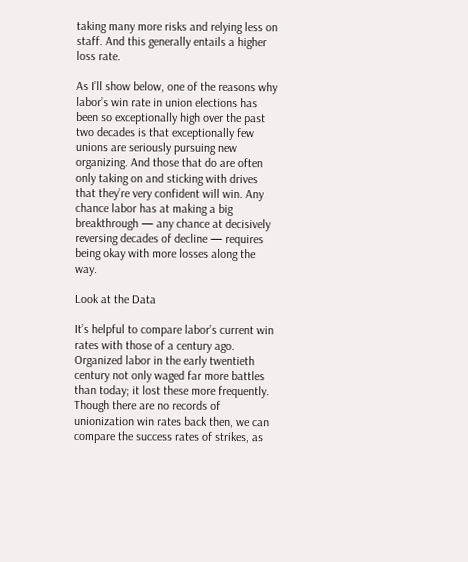taking many more risks and relying less on staff. And this generally entails a higher loss rate.

As I’ll show below, one of the reasons why labor’s win rate in union elections has been so exceptionally high over the past two decades is that exceptionally few unions are seriously pursuing new organizing. And those that do are often only taking on and sticking with drives that they’re very confident will win. Any chance labor has at making a big breakthrough — any chance at decisively reversing decades of decline — requires being okay with more losses along the way.

Look at the Data

It’s helpful to compare labor’s current win rates with those of a century ago. Organized labor in the early twentieth century not only waged far more battles than today; it lost these more frequently. Though there are no records of unionization win rates back then, we can compare the success rates of strikes, as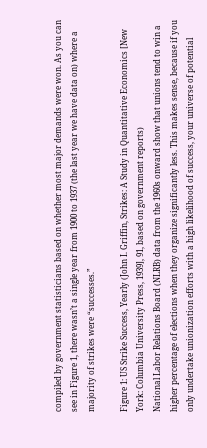compiled by government statisticians based on whether most major demands were won. As you can see in Figure 1, there wasn’t a single year from 1900 to 1937 (the last year we have data on) where a majority of strikes were “successes.”

Figure 1: US Strike Success, Yearly (John I. Griffin, Strikes: A Study in Quantitative Economics [New York: Columbia University Press, 1939], 91, based on government reports)
National Labor Relations Board (NLRB) data from the 1960s onward show that unions tend to win a higher percentage of elections when they organize significantly less. This makes sense, because if you only undertake unionization efforts with a high likelihood of success, your universe of potential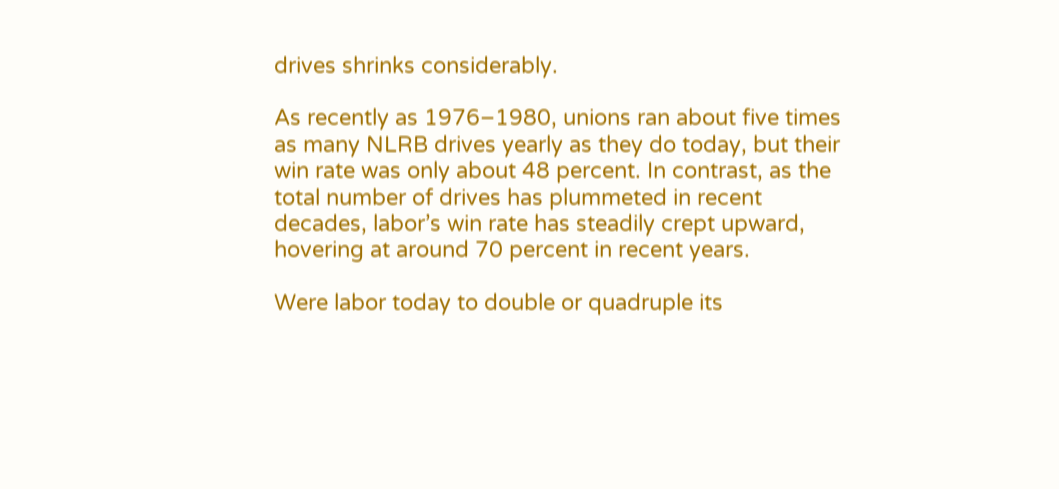drives shrinks considerably.

As recently as 1976–1980, unions ran about five times as many NLRB drives yearly as they do today, but their win rate was only about 48 percent. In contrast, as the total number of drives has plummeted in recent decades, labor’s win rate has steadily crept upward, hovering at around 70 percent in recent years.

Were labor today to double or quadruple its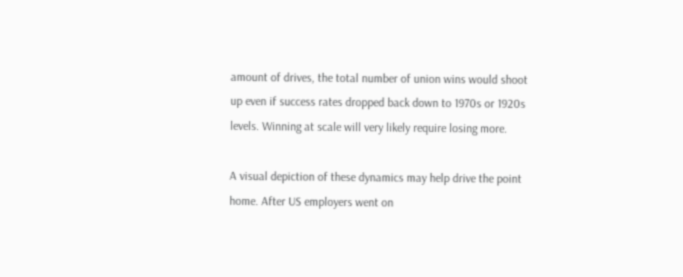amount of drives, the total number of union wins would shoot up even if success rates dropped back down to 1970s or 1920s levels. Winning at scale will very likely require losing more.

A visual depiction of these dynamics may help drive the point home. After US employers went on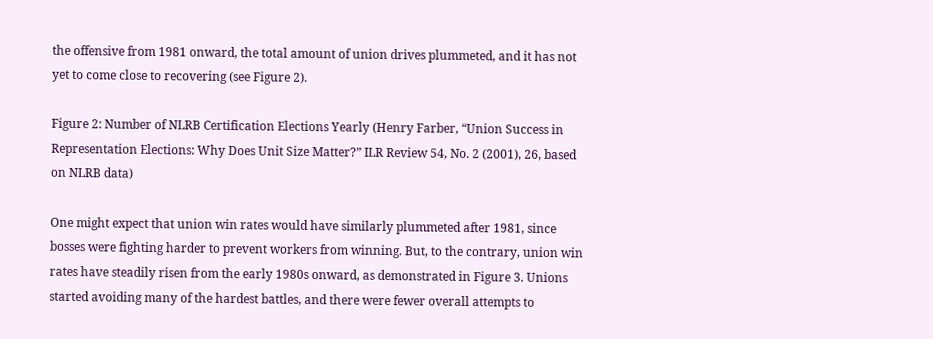the offensive from 1981 onward, the total amount of union drives plummeted, and it has not yet to come close to recovering (see Figure 2).

Figure 2: Number of NLRB Certification Elections Yearly (Henry Farber, “Union Success in Representation Elections: Why Does Unit Size Matter?” ILR Review 54, No. 2 (2001), 26, based on NLRB data)

One might expect that union win rates would have similarly plummeted after 1981, since bosses were fighting harder to prevent workers from winning. But, to the contrary, union win rates have steadily risen from the early 1980s onward, as demonstrated in Figure 3. Unions started avoiding many of the hardest battles, and there were fewer overall attempts to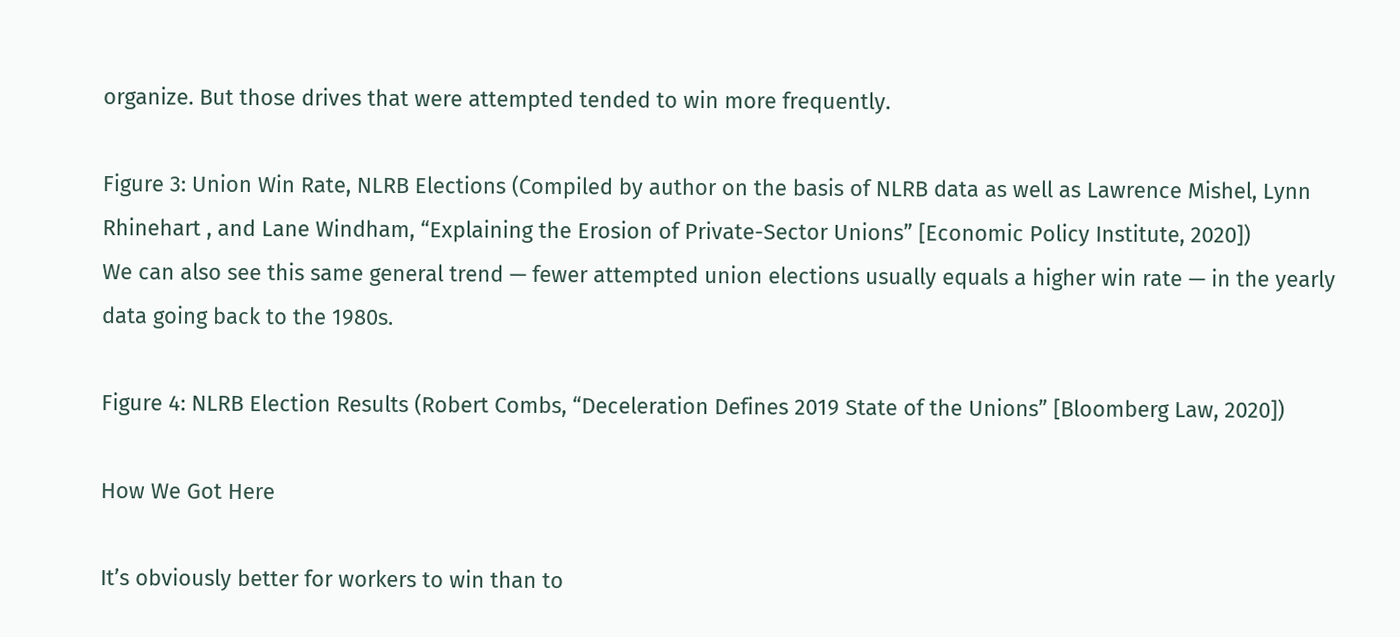organize. But those drives that were attempted tended to win more frequently.

Figure 3: Union Win Rate, NLRB Elections (Compiled by author on the basis of NLRB data as well as Lawrence Mishel, Lynn Rhinehart , and Lane Windham, “Explaining the Erosion of Private-Sector Unions” [Economic Policy Institute, 2020])
We can also see this same general trend — fewer attempted union elections usually equals a higher win rate — in the yearly data going back to the 1980s.

Figure 4: NLRB Election Results (Robert Combs, “Deceleration Defines 2019 State of the Unions” [Bloomberg Law, 2020])

How We Got Here

It’s obviously better for workers to win than to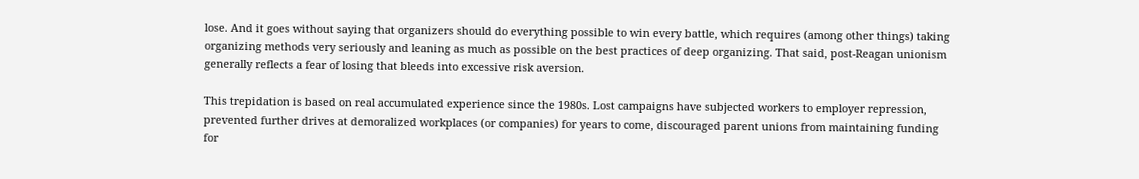lose. And it goes without saying that organizers should do everything possible to win every battle, which requires (among other things) taking organizing methods very seriously and leaning as much as possible on the best practices of deep organizing. That said, post-Reagan unionism generally reflects a fear of losing that bleeds into excessive risk aversion.

This trepidation is based on real accumulated experience since the 1980s. Lost campaigns have subjected workers to employer repression, prevented further drives at demoralized workplaces (or companies) for years to come, discouraged parent unions from maintaining funding for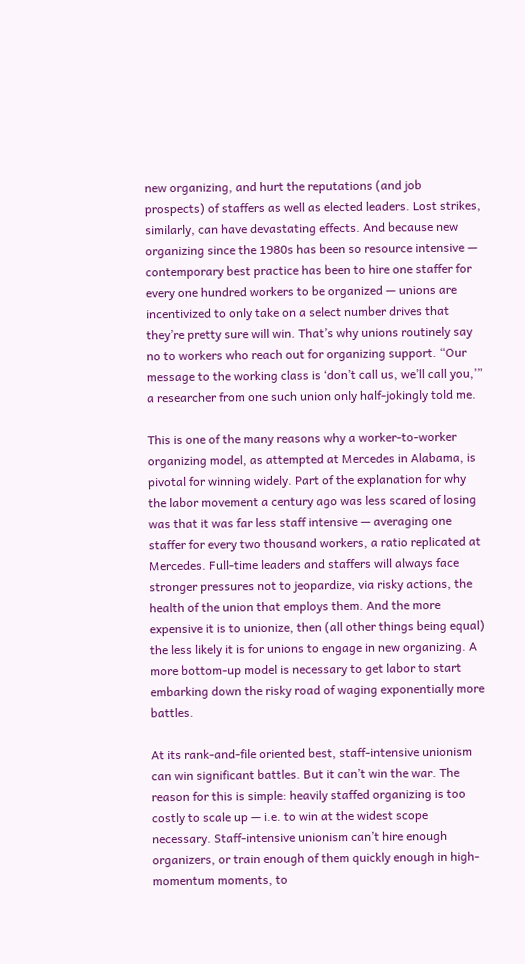new organizing, and hurt the reputations (and job prospects) of staffers as well as elected leaders. Lost strikes, similarly, can have devastating effects. And because new organizing since the 1980s has been so resource intensive — contemporary best practice has been to hire one staffer for every one hundred workers to be organized — unions are incentivized to only take on a select number drives that they’re pretty sure will win. That’s why unions routinely say no to workers who reach out for organizing support. “Our message to the working class is ‘don’t call us, we’ll call you,’” a researcher from one such union only half-jokingly told me.

This is one of the many reasons why a worker-to-worker organizing model, as attempted at Mercedes in Alabama, is pivotal for winning widely. Part of the explanation for why the labor movement a century ago was less scared of losing was that it was far less staff intensive — averaging one staffer for every two thousand workers, a ratio replicated at Mercedes. Full-time leaders and staffers will always face stronger pressures not to jeopardize, via risky actions, the health of the union that employs them. And the more expensive it is to unionize, then (all other things being equal) the less likely it is for unions to engage in new organizing. A more bottom-up model is necessary to get labor to start embarking down the risky road of waging exponentially more battles.

At its rank-and-file oriented best, staff-intensive unionism can win significant battles. But it can’t win the war. The reason for this is simple: heavily staffed organizing is too costly to scale up — i.e. to win at the widest scope necessary. Staff-intensive unionism can’t hire enough organizers, or train enough of them quickly enough in high-momentum moments, to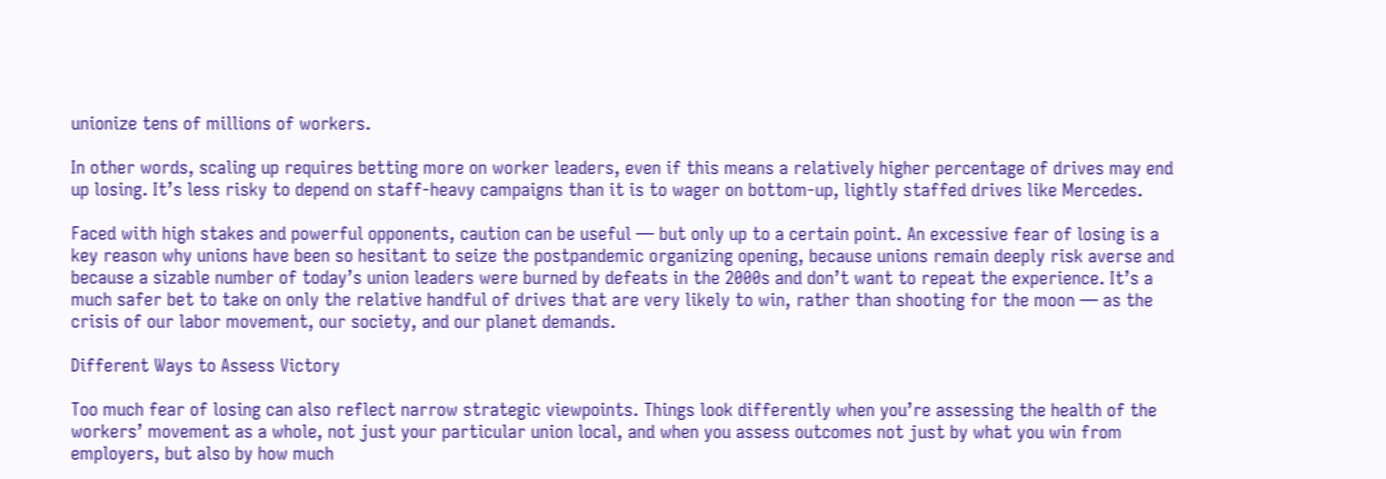unionize tens of millions of workers.

In other words, scaling up requires betting more on worker leaders, even if this means a relatively higher percentage of drives may end up losing. It’s less risky to depend on staff-heavy campaigns than it is to wager on bottom-up, lightly staffed drives like Mercedes.

Faced with high stakes and powerful opponents, caution can be useful — but only up to a certain point. An excessive fear of losing is a key reason why unions have been so hesitant to seize the postpandemic organizing opening, because unions remain deeply risk averse and because a sizable number of today’s union leaders were burned by defeats in the 2000s and don’t want to repeat the experience. It’s a much safer bet to take on only the relative handful of drives that are very likely to win, rather than shooting for the moon — as the crisis of our labor movement, our society, and our planet demands.

Different Ways to Assess Victory

Too much fear of losing can also reflect narrow strategic viewpoints. Things look differently when you’re assessing the health of the workers’ movement as a whole, not just your particular union local, and when you assess outcomes not just by what you win from employers, but also by how much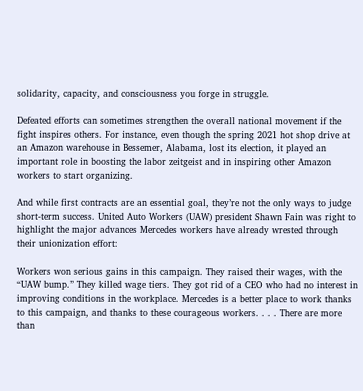solidarity, capacity, and consciousness you forge in struggle.

Defeated efforts can sometimes strengthen the overall national movement if the fight inspires others. For instance, even though the spring 2021 hot shop drive at an Amazon warehouse in Bessemer, Alabama, lost its election, it played an important role in boosting the labor zeitgeist and in inspiring other Amazon workers to start organizing.

And while first contracts are an essential goal, they’re not the only ways to judge short-term success. United Auto Workers (UAW) president Shawn Fain was right to highlight the major advances Mercedes workers have already wrested through their unionization effort:

Workers won serious gains in this campaign. They raised their wages, with the “UAW bump.” They killed wage tiers. They got rid of a CEO who had no interest in improving conditions in the workplace. Mercedes is a better place to work thanks to this campaign, and thanks to these courageous workers. . . . There are more than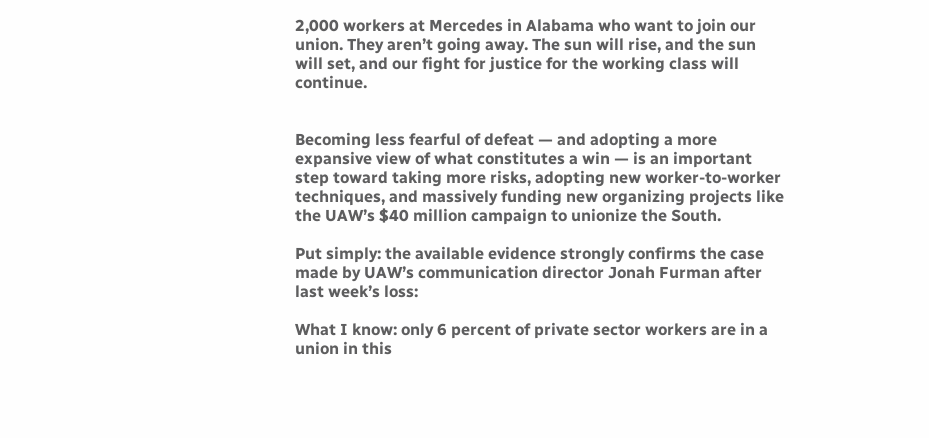2,000 workers at Mercedes in Alabama who want to join our union. They aren’t going away. The sun will rise, and the sun will set, and our fight for justice for the working class will continue.


Becoming less fearful of defeat — and adopting a more expansive view of what constitutes a win — is an important step toward taking more risks, adopting new worker-to-worker techniques, and massively funding new organizing projects like the UAW’s $40 million campaign to unionize the South.

Put simply: the available evidence strongly confirms the case made by UAW’s communication director Jonah Furman after last week’s loss:

What I know: only 6 percent of private sector workers are in a union in this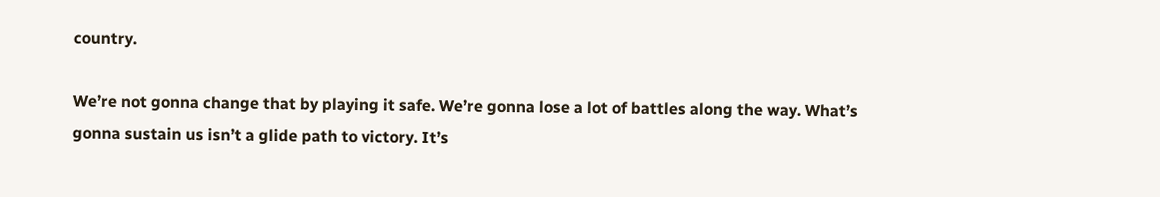country.

We’re not gonna change that by playing it safe. We’re gonna lose a lot of battles along the way. What’s gonna sustain us isn’t a glide path to victory. It’s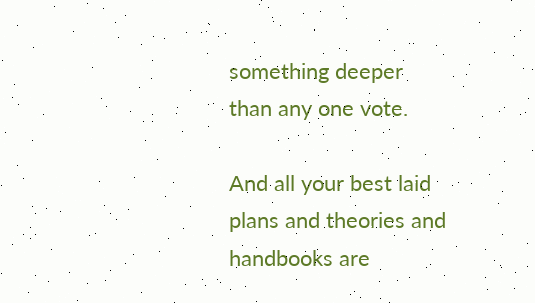something deeper than any one vote.

And all your best laid plans and theories and handbooks are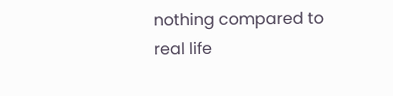nothing compared to real life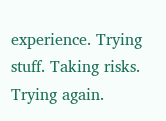experience. Trying stuff. Taking risks. Trying again.